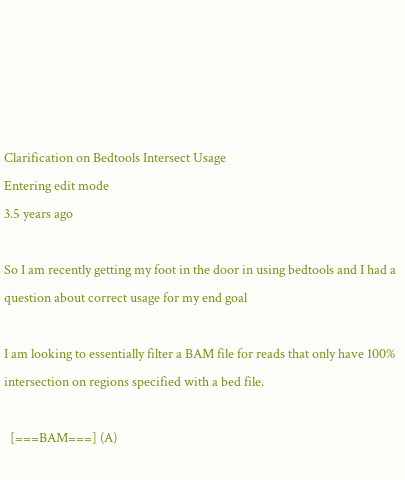Clarification on Bedtools Intersect Usage
Entering edit mode
3.5 years ago

So I am recently getting my foot in the door in using bedtools and I had a question about correct usage for my end goal

I am looking to essentially filter a BAM file for reads that only have 100% intersection on regions specified with a bed file.

  [===BAM===] (A)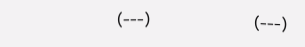(---)                          (---)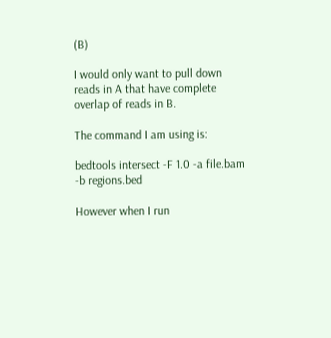(B)

I would only want to pull down reads in A that have complete overlap of reads in B.

The command I am using is:

bedtools intersect -F 1.0 -a file.bam -b regions.bed

However when I run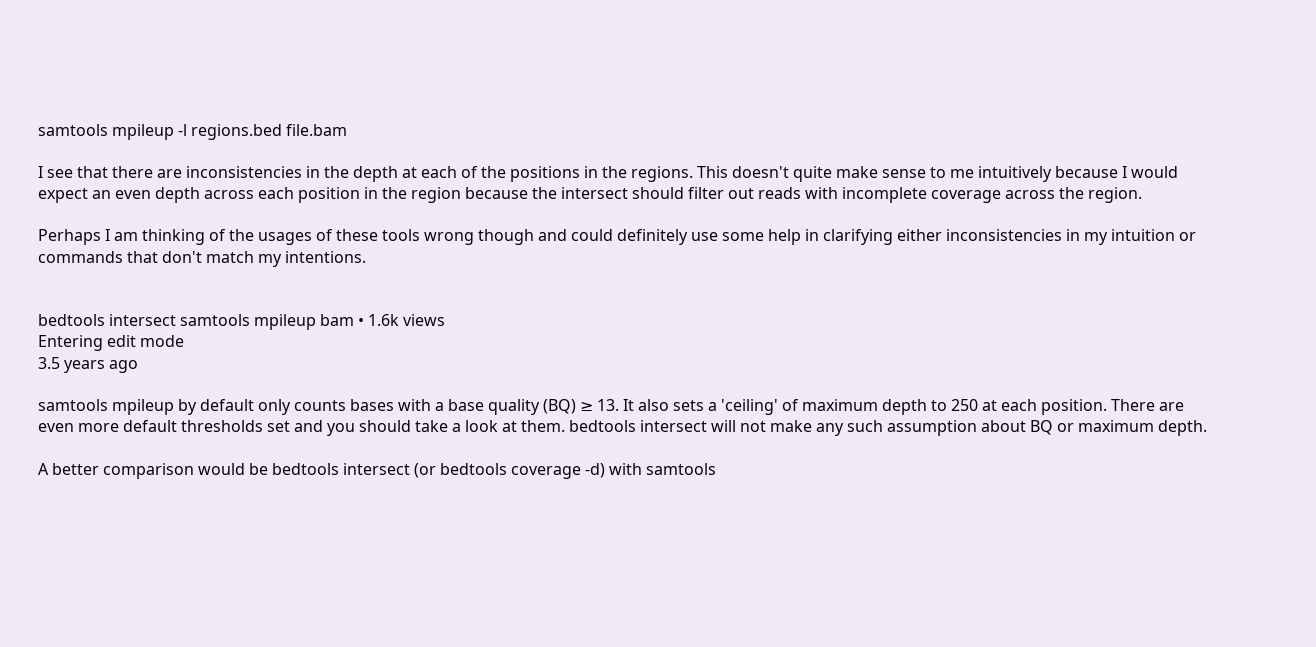samtools mpileup -l regions.bed file.bam

I see that there are inconsistencies in the depth at each of the positions in the regions. This doesn't quite make sense to me intuitively because I would expect an even depth across each position in the region because the intersect should filter out reads with incomplete coverage across the region.

Perhaps I am thinking of the usages of these tools wrong though and could definitely use some help in clarifying either inconsistencies in my intuition or commands that don't match my intentions.


bedtools intersect samtools mpileup bam • 1.6k views
Entering edit mode
3.5 years ago

samtools mpileup by default only counts bases with a base quality (BQ) ≥ 13. It also sets a 'ceiling' of maximum depth to 250 at each position. There are even more default thresholds set and you should take a look at them. bedtools intersect will not make any such assumption about BQ or maximum depth.

A better comparison would be bedtools intersect (or bedtools coverage -d) with samtools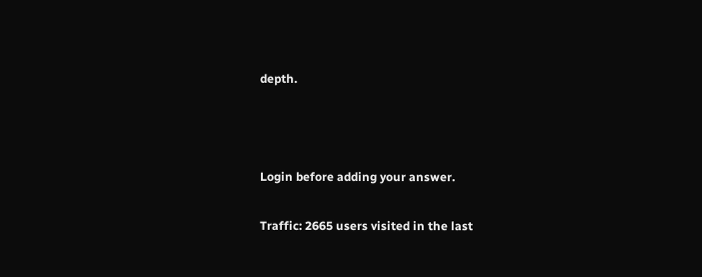depth.



Login before adding your answer.

Traffic: 2665 users visited in the last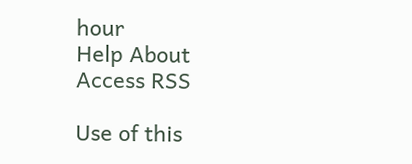hour
Help About
Access RSS

Use of this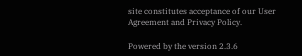site constitutes acceptance of our User Agreement and Privacy Policy.

Powered by the version 2.3.6